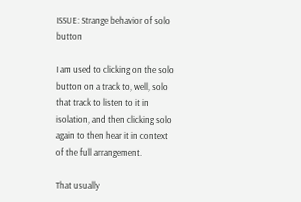ISSUE: Strange behavior of solo button

I am used to clicking on the solo button on a track to, well, solo that track to listen to it in isolation, and then clicking solo again to then hear it in context of the full arrangement.

That usually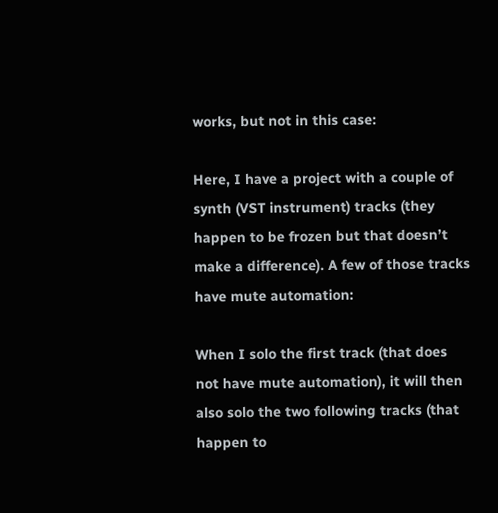works, but not in this case:

Here, I have a project with a couple of synth (VST instrument) tracks (they happen to be frozen but that doesn’t make a difference). A few of those tracks have mute automation:

When I solo the first track (that does not have mute automation), it will then also solo the two following tracks (that happen to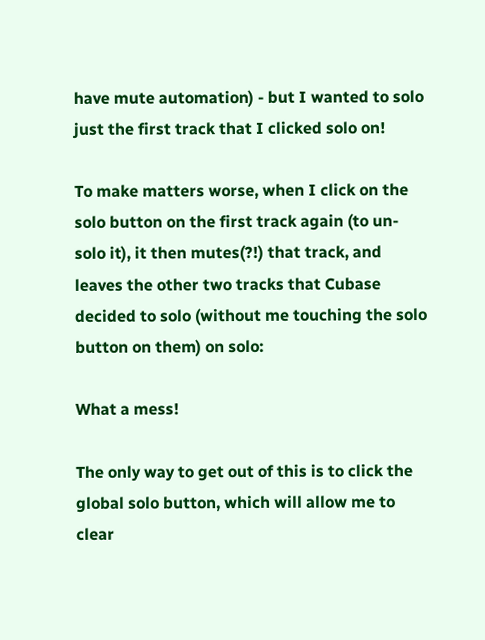have mute automation) - but I wanted to solo just the first track that I clicked solo on!

To make matters worse, when I click on the solo button on the first track again (to un-solo it), it then mutes(?!) that track, and leaves the other two tracks that Cubase decided to solo (without me touching the solo button on them) on solo:

What a mess!

The only way to get out of this is to click the global solo button, which will allow me to clear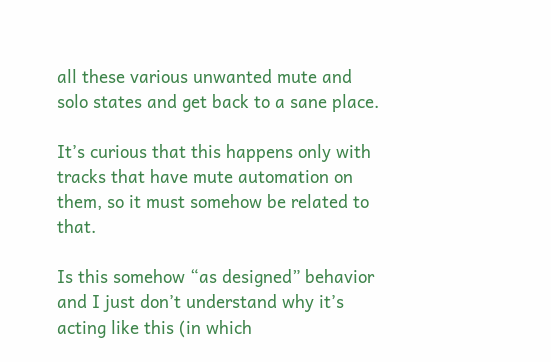all these various unwanted mute and solo states and get back to a sane place.

It’s curious that this happens only with tracks that have mute automation on them, so it must somehow be related to that.

Is this somehow “as designed” behavior and I just don’t understand why it’s acting like this (in which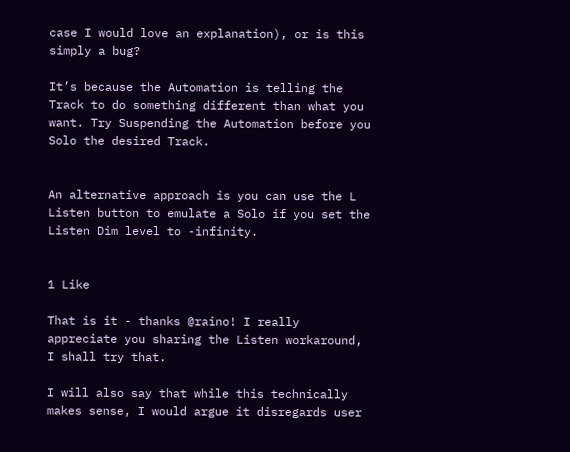case I would love an explanation), or is this simply a bug?

It’s because the Automation is telling the Track to do something different than what you want. Try Suspending the Automation before you Solo the desired Track.


An alternative approach is you can use the L Listen button to emulate a Solo if you set the Listen Dim level to -infinity.


1 Like

That is it - thanks @raino! I really appreciate you sharing the Listen workaround, I shall try that.

I will also say that while this technically makes sense, I would argue it disregards user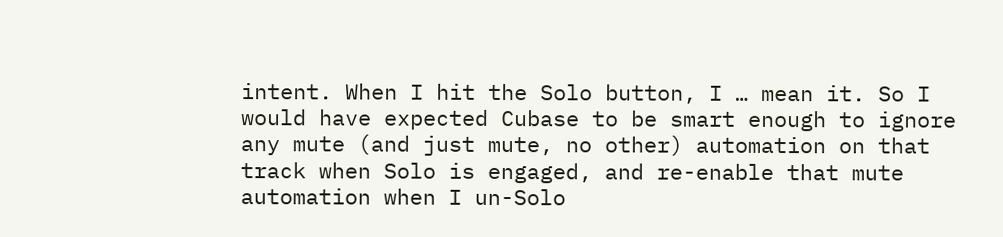intent. When I hit the Solo button, I … mean it. So I would have expected Cubase to be smart enough to ignore any mute (and just mute, no other) automation on that track when Solo is engaged, and re-enable that mute automation when I un-Solo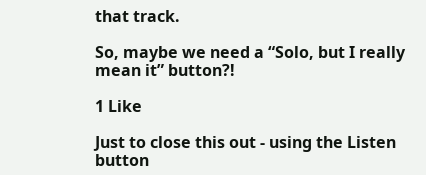that track.

So, maybe we need a “Solo, but I really mean it” button?!

1 Like

Just to close this out - using the Listen button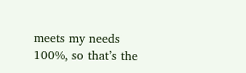meets my needs 100%, so that’s the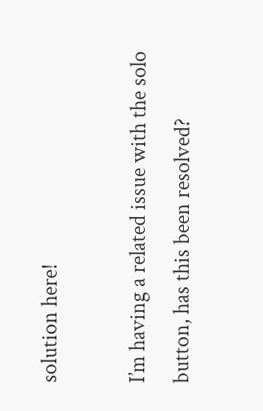solution here!

I’m having a related issue with the solo button, has this been resolved?